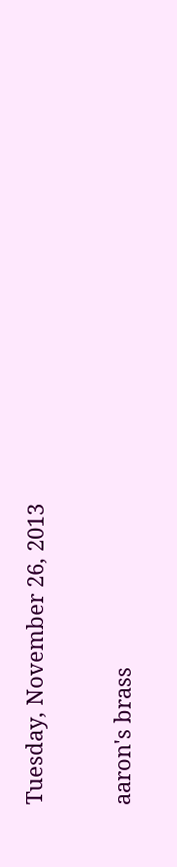Tuesday, November 26, 2013

aaron's brass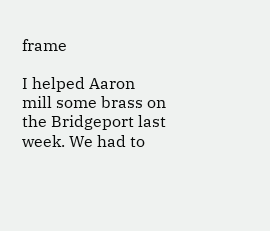frame

I helped Aaron mill some brass on the Bridgeport last week. We had to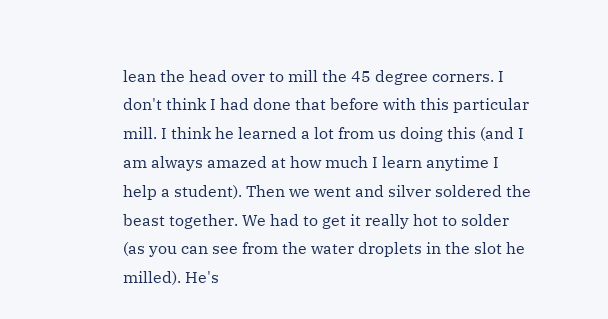lean the head over to mill the 45 degree corners. I don't think I had done that before with this particular mill. I think he learned a lot from us doing this (and I am always amazed at how much I learn anytime I help a student). Then we went and silver soldered the beast together. We had to get it really hot to solder (as you can see from the water droplets in the slot he milled). He's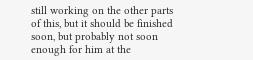still working on the other parts of this, but it should be finished soon, but probably not soon enough for him at the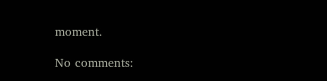moment.

No comments: